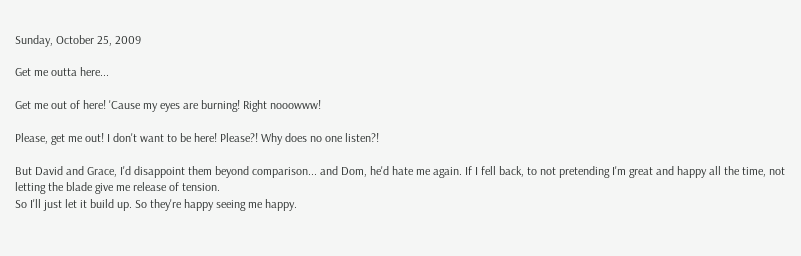Sunday, October 25, 2009

Get me outta here...

Get me out of here! 'Cause my eyes are burning! Right nooowww!

Please, get me out! I don't want to be here! Please?! Why does no one listen?!

But David and Grace, I'd disappoint them beyond comparison... and Dom, he'd hate me again. If I fell back, to not pretending I'm great and happy all the time, not letting the blade give me release of tension.
So I'll just let it build up. So they're happy seeing me happy.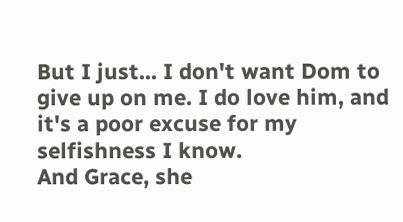But I just... I don't want Dom to give up on me. I do love him, and it's a poor excuse for my selfishness I know.
And Grace, she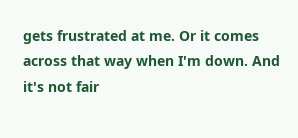gets frustrated at me. Or it comes across that way when I'm down. And it's not fair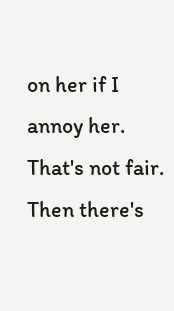on her if I annoy her. That's not fair.
Then there's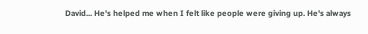David... He's helped me when I felt like people were giving up. He's always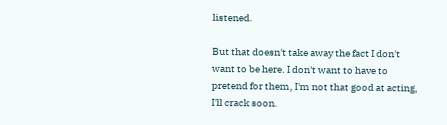listened.

But that doesn't take away the fact I don't want to be here. I don't want to have to pretend for them, I'm not that good at acting, I'll crack soon.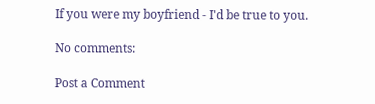If you were my boyfriend - I'd be true to you.

No comments:

Post a Comment